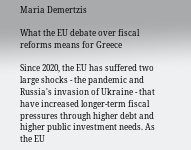Maria Demertzis

What the EU debate over fiscal reforms means for Greece

Since 2020, the EU has suffered two large shocks - the pandemic and Russia's invasion of Ukraine - that have increased longer-term fiscal pressures through higher debt and higher public investment needs. As the EU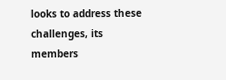looks to address these challenges, its members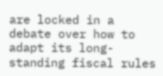are locked in a debate over how to adapt its long-standing fiscal rules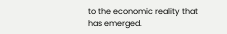to the economic reality that has emerged.